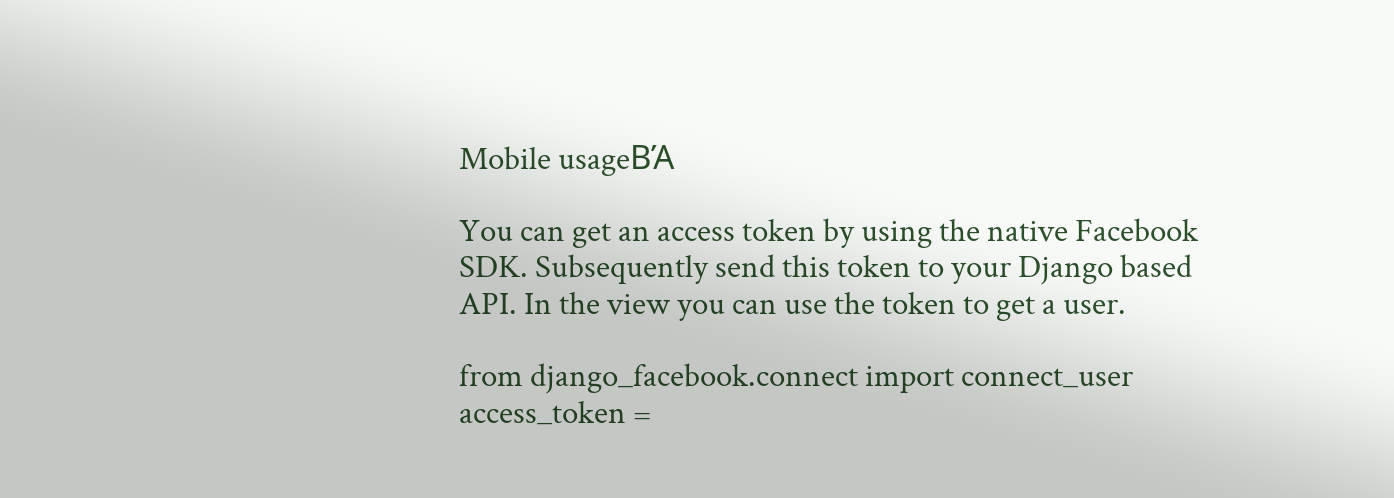Mobile usageΒΆ

You can get an access token by using the native Facebook SDK. Subsequently send this token to your Django based API. In the view you can use the token to get a user.

from django_facebook.connect import connect_user
access_token =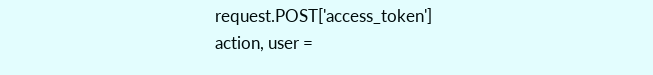request.POST['access_token']
action, user =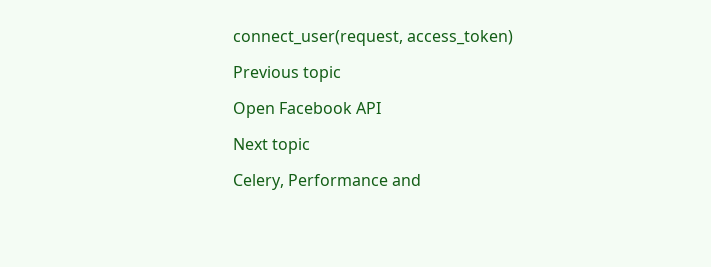connect_user(request, access_token)

Previous topic

Open Facebook API

Next topic

Celery, Performance and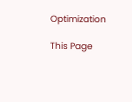Optimization

This Page